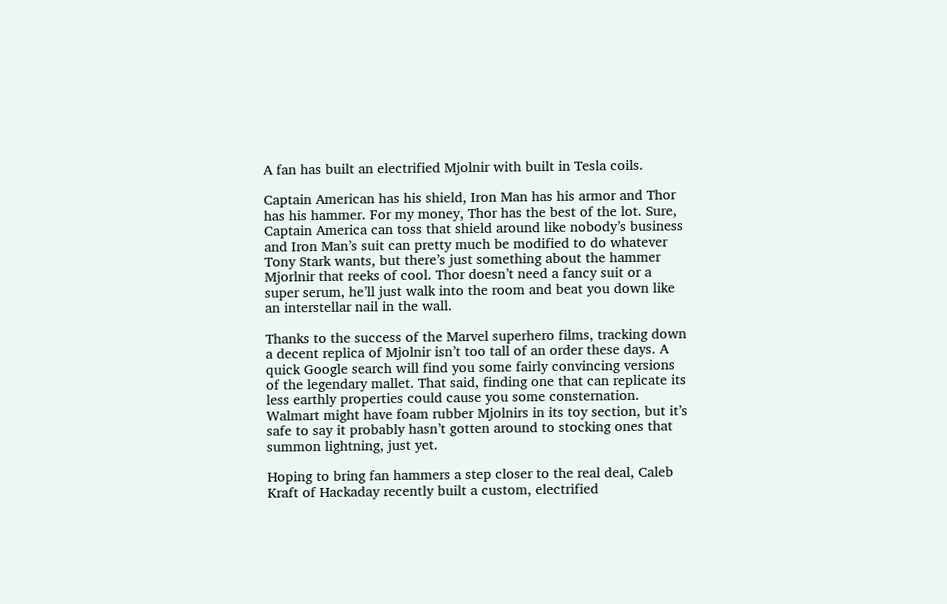A fan has built an electrified Mjolnir with built in Tesla coils.

Captain American has his shield, Iron Man has his armor and Thor has his hammer. For my money, Thor has the best of the lot. Sure, Captain America can toss that shield around like nobody’s business and Iron Man’s suit can pretty much be modified to do whatever Tony Stark wants, but there’s just something about the hammer Mjorlnir that reeks of cool. Thor doesn’t need a fancy suit or a super serum, he’ll just walk into the room and beat you down like an interstellar nail in the wall.

Thanks to the success of the Marvel superhero films, tracking down a decent replica of Mjolnir isn’t too tall of an order these days. A quick Google search will find you some fairly convincing versions of the legendary mallet. That said, finding one that can replicate its less earthly properties could cause you some consternation. Walmart might have foam rubber Mjolnirs in its toy section, but it’s safe to say it probably hasn’t gotten around to stocking ones that summon lightning, just yet.

Hoping to bring fan hammers a step closer to the real deal, Caleb Kraft of Hackaday recently built a custom, electrified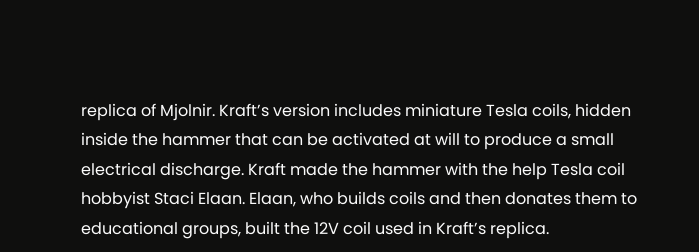replica of Mjolnir. Kraft’s version includes miniature Tesla coils, hidden inside the hammer that can be activated at will to produce a small electrical discharge. Kraft made the hammer with the help Tesla coil hobbyist Staci Elaan. Elaan, who builds coils and then donates them to educational groups, built the 12V coil used in Kraft’s replica.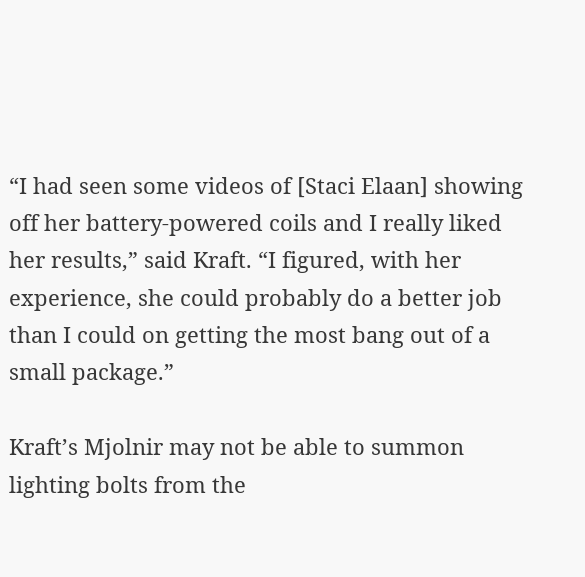“I had seen some videos of [Staci Elaan] showing off her battery-powered coils and I really liked her results,” said Kraft. “I figured, with her experience, she could probably do a better job than I could on getting the most bang out of a small package.”

Kraft’s Mjolnir may not be able to summon lighting bolts from the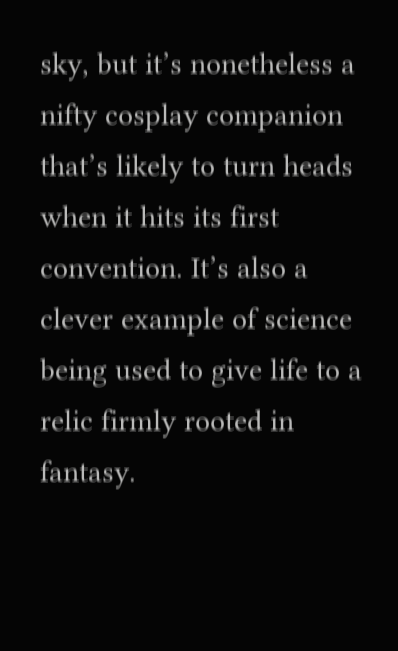sky, but it’s nonetheless a nifty cosplay companion that’s likely to turn heads when it hits its first convention. It’s also a clever example of science being used to give life to a relic firmly rooted in fantasy.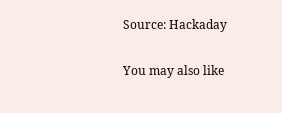Source: Hackaday

You may also like